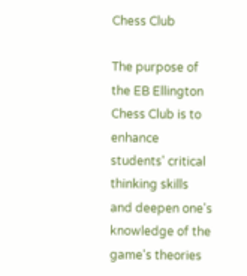Chess Club

The purpose of the EB Ellington Chess Club is to enhance students' critical thinking skills and deepen one's knowledge of the game's theories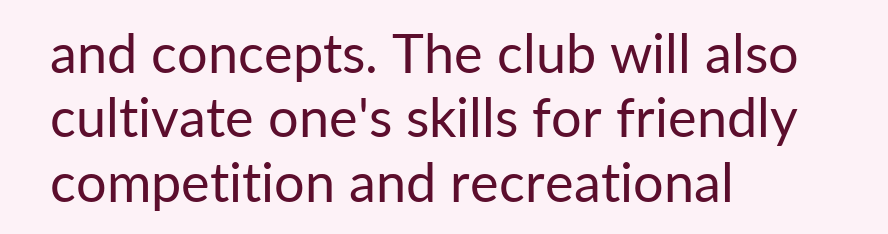and concepts. The club will also cultivate one's skills for friendly competition and recreational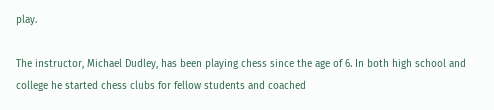play.

The instructor, Michael Dudley, has been playing chess since the age of 6. In both high school and college he started chess clubs for fellow students and coached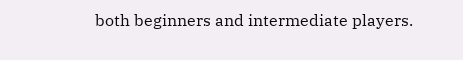both beginners and intermediate players.